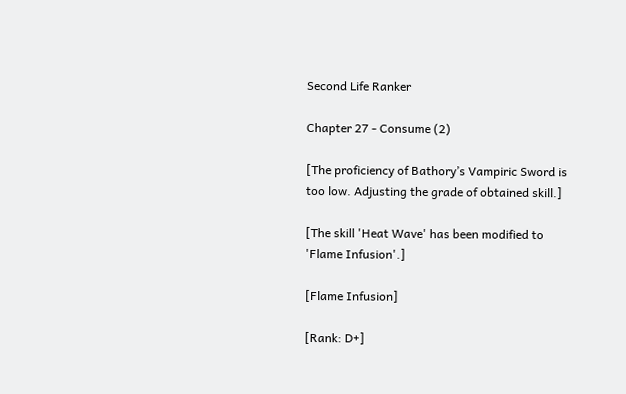Second Life Ranker

Chapter 27 - Consume (2)

[The proficiency of Bathory’s Vampiric Sword is too low. Adjusting the grade of obtained skill.]

[The skill 'Heat Wave' has been modified to 'Flame Infusion'.]

[Flame Infusion]

[Rank: D+]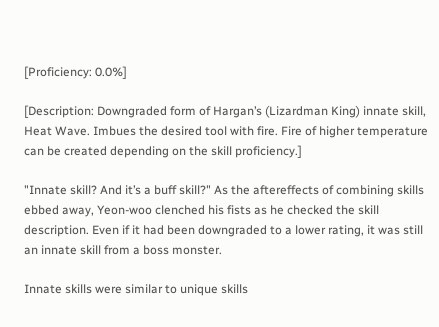[Proficiency: 0.0%]

[Description: Downgraded form of Hargan’s (Lizardman King) innate skill, Heat Wave. Imbues the desired tool with fire. Fire of higher temperature can be created depending on the skill proficiency.]

"Innate skill? And it’s a buff skill?" As the aftereffects of combining skills ebbed away, Yeon-woo clenched his fists as he checked the skill description. Even if it had been downgraded to a lower rating, it was still an innate skill from a boss monster.

Innate skills were similar to unique skills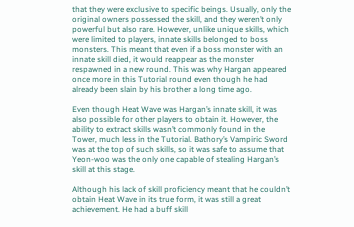that they were exclusive to specific beings. Usually, only the original owners possessed the skill, and they weren’t only powerful but also rare. However, unlike unique skills, which were limited to players, innate skills belonged to boss monsters. This meant that even if a boss monster with an innate skill died, it would reappear as the monster respawned in a new round. This was why Hargan appeared once more in this Tutorial round even though he had already been slain by his brother a long time ago.

Even though Heat Wave was Hargan’s innate skill, it was also possible for other players to obtain it. However, the ability to extract skills wasn’t commonly found in the Tower, much less in the Tutorial. Bathory’s Vampiric Sword was at the top of such skills, so it was safe to assume that Yeon-woo was the only one capable of stealing Hargan’s skill at this stage.

Although his lack of skill proficiency meant that he couldn’t obtain Heat Wave in its true form, it was still a great achievement. He had a buff skill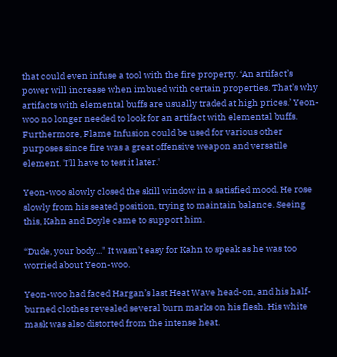that could even infuse a tool with the fire property. ‘An artifact’s power will increase when imbued with certain properties. That’s why artifacts with elemental buffs are usually traded at high prices.’ Yeon-woo no longer needed to look for an artifact with elemental buffs. Furthermore, Flame Infusion could be used for various other purposes since fire was a great offensive weapon and versatile element. 'I'll have to test it later.'

Yeon-woo slowly closed the skill window in a satisfied mood. He rose slowly from his seated position, trying to maintain balance. Seeing this, Kahn and Doyle came to support him.

“Dude, your body..." It wasn’t easy for Kahn to speak as he was too worried about Yeon-woo.

Yeon-woo had faced Hargan’s last Heat Wave head-on, and his half-burned clothes revealed several burn marks on his flesh. His white mask was also distorted from the intense heat.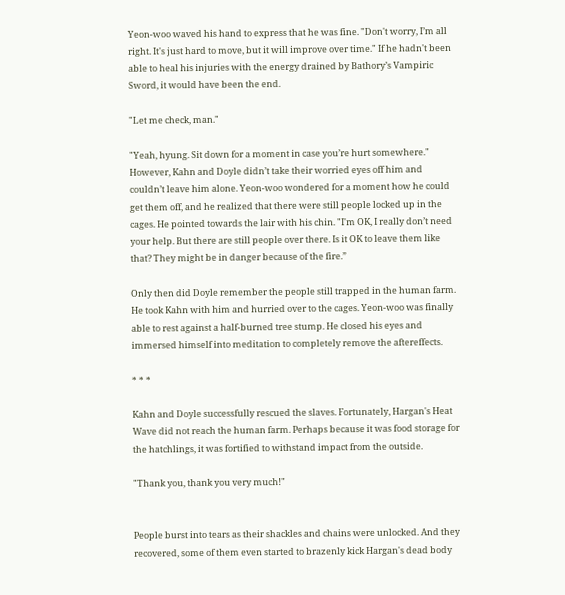Yeon-woo waved his hand to express that he was fine. "Don't worry, I’m all right. It's just hard to move, but it will improve over time." If he hadn't been able to heal his injuries with the energy drained by Bathory’s Vampiric Sword, it would have been the end.

"Let me check, man."

"Yeah, hyung. Sit down for a moment in case you’re hurt somewhere." However, Kahn and Doyle didn’t take their worried eyes off him and couldn’t leave him alone. Yeon-woo wondered for a moment how he could get them off, and he realized that there were still people locked up in the cages. He pointed towards the lair with his chin. "I'm OK, I really don’t need your help. But there are still people over there. Is it OK to leave them like that? They might be in danger because of the fire.”

Only then did Doyle remember the people still trapped in the human farm. He took Kahn with him and hurried over to the cages. Yeon-woo was finally able to rest against a half-burned tree stump. He closed his eyes and immersed himself into meditation to completely remove the aftereffects.

* * *

Kahn and Doyle successfully rescued the slaves. Fortunately, Hargan's Heat Wave did not reach the human farm. Perhaps because it was food storage for the hatchlings, it was fortified to withstand impact from the outside.

"Thank you, thank you very much!"


People burst into tears as their shackles and chains were unlocked. And they recovered, some of them even started to brazenly kick Hargan's dead body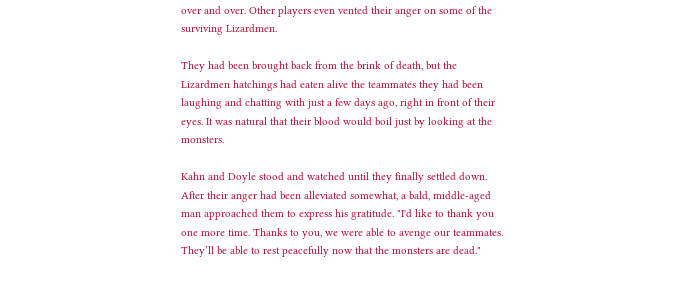over and over. Other players even vented their anger on some of the surviving Lizardmen.

They had been brought back from the brink of death, but the Lizardmen hatchings had eaten alive the teammates they had been laughing and chatting with just a few days ago, right in front of their eyes. It was natural that their blood would boil just by looking at the monsters.

Kahn and Doyle stood and watched until they finally settled down. After their anger had been alleviated somewhat, a bald, middle-aged man approached them to express his gratitude. "I'd like to thank you one more time. Thanks to you, we were able to avenge our teammates. They’ll be able to rest peacefully now that the monsters are dead."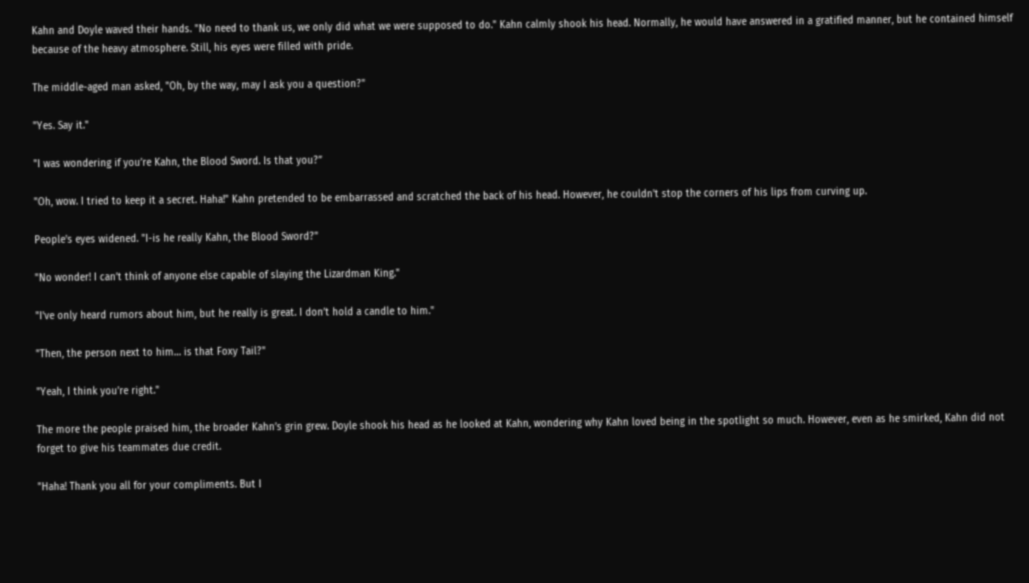Kahn and Doyle waved their hands. "No need to thank us, we only did what we were supposed to do." Kahn calmly shook his head. Normally, he would have answered in a gratified manner, but he contained himself because of the heavy atmosphere. Still, his eyes were filled with pride.

The middle-aged man asked, "Oh, by the way, may I ask you a question?"

"Yes. Say it."

"I was wondering if you’re Kahn, the Blood Sword. Is that you?”

"Oh, wow. I tried to keep it a secret. Haha!" Kahn pretended to be embarrassed and scratched the back of his head. However, he couldn't stop the corners of his lips from curving up.

People's eyes widened. "I-is he really Kahn, the Blood Sword?"

"No wonder! I can’t think of anyone else capable of slaying the Lizardman King."

"I've only heard rumors about him, but he really is great. I don’t hold a candle to him."

"Then, the person next to him… is that Foxy Tail?"

"Yeah, I think you're right."

The more the people praised him, the broader Kahn’s grin grew. Doyle shook his head as he looked at Kahn, wondering why Kahn loved being in the spotlight so much. However, even as he smirked, Kahn did not forget to give his teammates due credit.

"Haha! Thank you all for your compliments. But I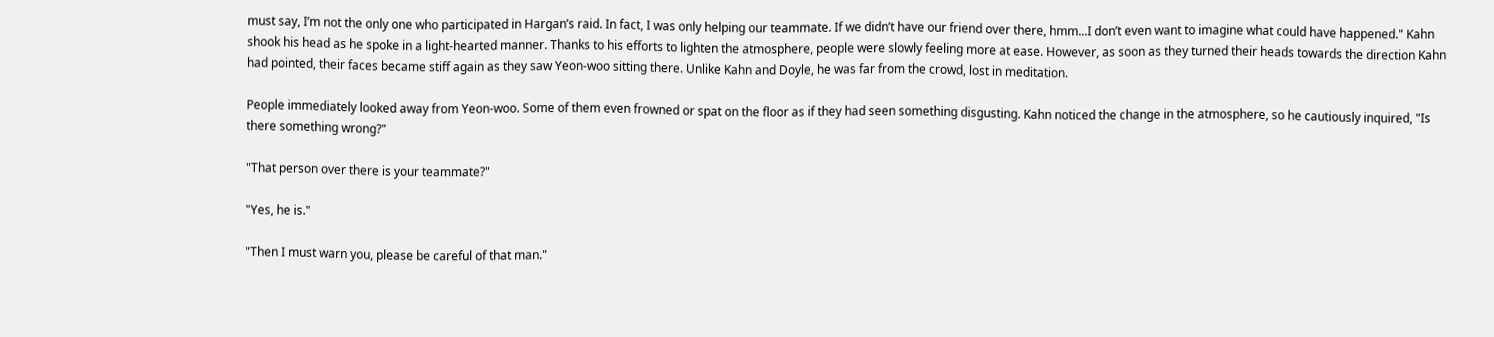must say, I’m not the only one who participated in Hargan’s raid. In fact, I was only helping our teammate. If we didn’t have our friend over there, hmm...I don’t even want to imagine what could have happened." Kahn shook his head as he spoke in a light-hearted manner. Thanks to his efforts to lighten the atmosphere, people were slowly feeling more at ease. However, as soon as they turned their heads towards the direction Kahn had pointed, their faces became stiff again as they saw Yeon-woo sitting there. Unlike Kahn and Doyle, he was far from the crowd, lost in meditation.

People immediately looked away from Yeon-woo. Some of them even frowned or spat on the floor as if they had seen something disgusting. Kahn noticed the change in the atmosphere, so he cautiously inquired, "Is there something wrong?"

"That person over there is your teammate?"

"Yes, he is."

"Then I must warn you, please be careful of that man."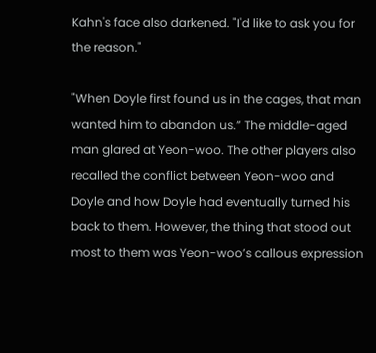Kahn's face also darkened. "I'd like to ask you for the reason."

"When Doyle first found us in the cages, that man wanted him to abandon us.” The middle-aged man glared at Yeon-woo. The other players also recalled the conflict between Yeon-woo and Doyle and how Doyle had eventually turned his back to them. However, the thing that stood out most to them was Yeon-woo’s callous expression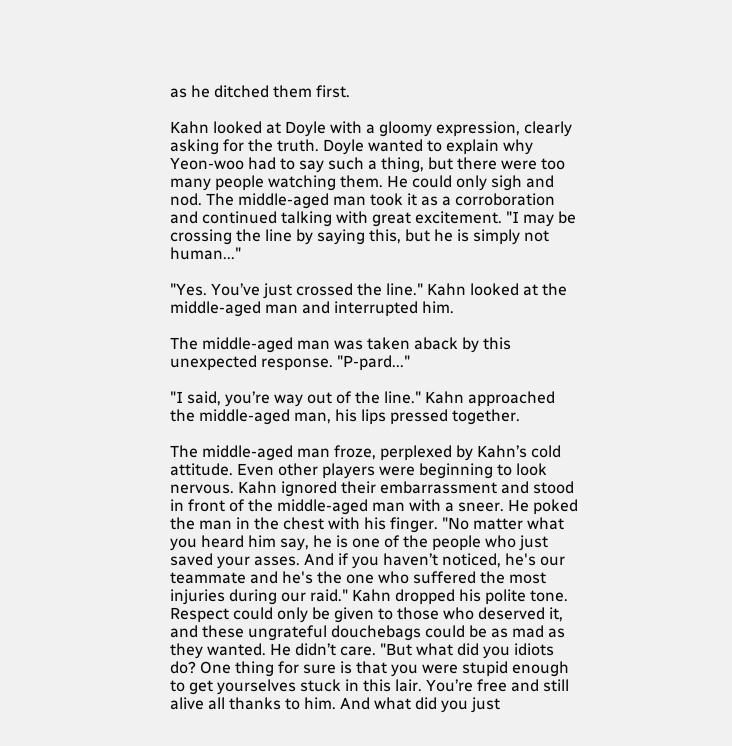as he ditched them first.

Kahn looked at Doyle with a gloomy expression, clearly asking for the truth. Doyle wanted to explain why Yeon-woo had to say such a thing, but there were too many people watching them. He could only sigh and nod. The middle-aged man took it as a corroboration and continued talking with great excitement. "I may be crossing the line by saying this, but he is simply not human..."

"Yes. You’ve just crossed the line." Kahn looked at the middle-aged man and interrupted him.

The middle-aged man was taken aback by this unexpected response. "P-pard..."

"I said, you’re way out of the line." Kahn approached the middle-aged man, his lips pressed together.

The middle-aged man froze, perplexed by Kahn’s cold attitude. Even other players were beginning to look nervous. Kahn ignored their embarrassment and stood in front of the middle-aged man with a sneer. He poked the man in the chest with his finger. "No matter what you heard him say, he is one of the people who just saved your asses. And if you haven’t noticed, he's our teammate and he's the one who suffered the most injuries during our raid." Kahn dropped his polite tone. Respect could only be given to those who deserved it, and these ungrateful douchebags could be as mad as they wanted. He didn’t care. "But what did you idiots do? One thing for sure is that you were stupid enough to get yourselves stuck in this lair. You’re free and still alive all thanks to him. And what did you just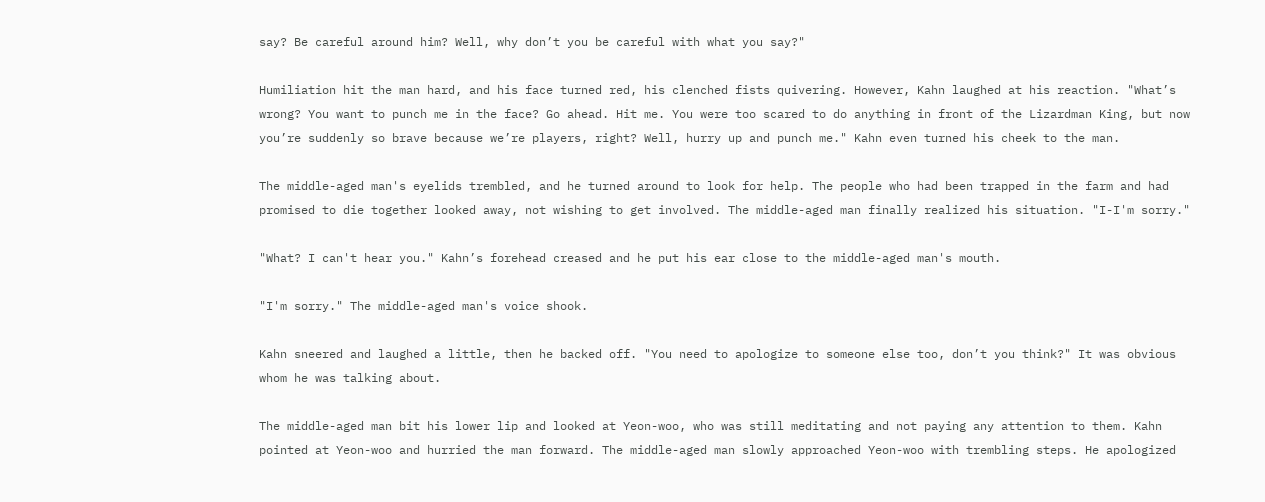say? Be careful around him? Well, why don’t you be careful with what you say?"

Humiliation hit the man hard, and his face turned red, his clenched fists quivering. However, Kahn laughed at his reaction. "What’s wrong? You want to punch me in the face? Go ahead. Hit me. You were too scared to do anything in front of the Lizardman King, but now you’re suddenly so brave because we’re players, right? Well, hurry up and punch me." Kahn even turned his cheek to the man.

The middle-aged man's eyelids trembled, and he turned around to look for help. The people who had been trapped in the farm and had promised to die together looked away, not wishing to get involved. The middle-aged man finally realized his situation. "I-I'm sorry."

"What? I can't hear you." Kahn’s forehead creased and he put his ear close to the middle-aged man's mouth.

"I'm sorry." The middle-aged man's voice shook.

Kahn sneered and laughed a little, then he backed off. "You need to apologize to someone else too, don’t you think?" It was obvious whom he was talking about.

The middle-aged man bit his lower lip and looked at Yeon-woo, who was still meditating and not paying any attention to them. Kahn pointed at Yeon-woo and hurried the man forward. The middle-aged man slowly approached Yeon-woo with trembling steps. He apologized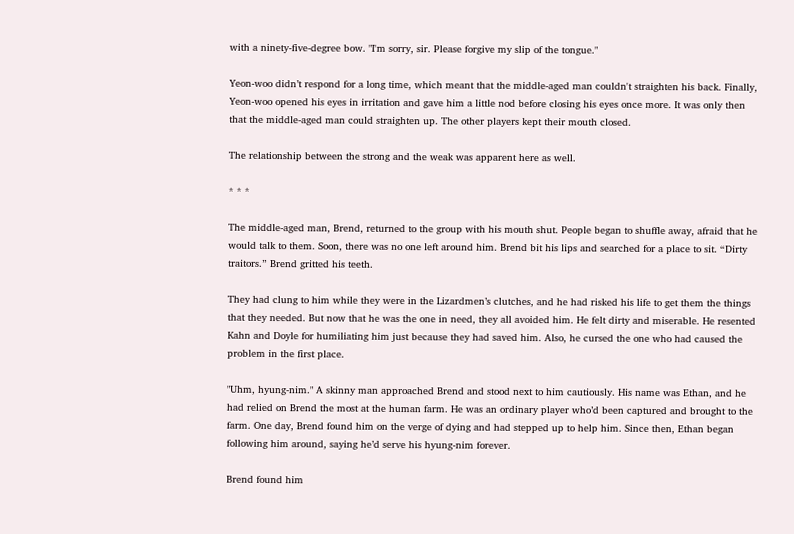with a ninety-five-degree bow. "I'm sorry, sir. Please forgive my slip of the tongue."

Yeon-woo didn’t respond for a long time, which meant that the middle-aged man couldn't straighten his back. Finally, Yeon-woo opened his eyes in irritation and gave him a little nod before closing his eyes once more. It was only then that the middle-aged man could straighten up. The other players kept their mouth closed.

The relationship between the strong and the weak was apparent here as well.

* * *

The middle-aged man, Brend, returned to the group with his mouth shut. People began to shuffle away, afraid that he would talk to them. Soon, there was no one left around him. Brend bit his lips and searched for a place to sit. “Dirty traitors.” Brend gritted his teeth.

They had clung to him while they were in the Lizardmen’s clutches, and he had risked his life to get them the things that they needed. But now that he was the one in need, they all avoided him. He felt dirty and miserable. He resented Kahn and Doyle for humiliating him just because they had saved him. Also, he cursed the one who had caused the problem in the first place.

"Uhm, hyung-nim." A skinny man approached Brend and stood next to him cautiously. His name was Ethan, and he had relied on Brend the most at the human farm. He was an ordinary player who’d been captured and brought to the farm. One day, Brend found him on the verge of dying and had stepped up to help him. Since then, Ethan began following him around, saying he’d serve his hyung-nim forever.

Brend found him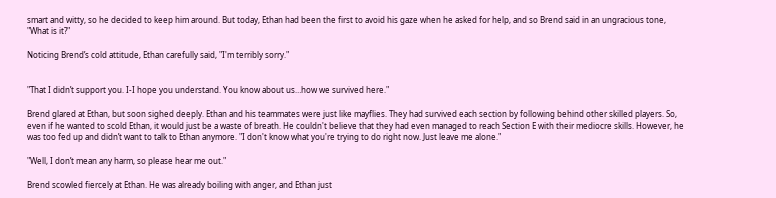smart and witty, so he decided to keep him around. But today, Ethan had been the first to avoid his gaze when he asked for help, and so Brend said in an ungracious tone, "What is it?"

Noticing Brend’s cold attitude, Ethan carefully said, "I'm terribly sorry."


"That I didn’t support you. I-I hope you understand. You know about us…how we survived here."

Brend glared at Ethan, but soon sighed deeply. Ethan and his teammates were just like mayflies. They had survived each section by following behind other skilled players. So, even if he wanted to scold Ethan, it would just be a waste of breath. He couldn't believe that they had even managed to reach Section E with their mediocre skills. However, he was too fed up and didn’t want to talk to Ethan anymore. "I don't know what you're trying to do right now. Just leave me alone."

"Well, I don’t mean any harm, so please hear me out."

Brend scowled fiercely at Ethan. He was already boiling with anger, and Ethan just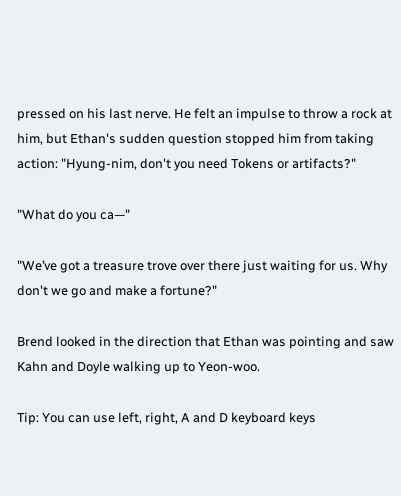pressed on his last nerve. He felt an impulse to throw a rock at him, but Ethan's sudden question stopped him from taking action: "Hyung-nim, don't you need Tokens or artifacts?"

"What do you ca—"

"We’ve got a treasure trove over there just waiting for us. Why don't we go and make a fortune?"

Brend looked in the direction that Ethan was pointing and saw Kahn and Doyle walking up to Yeon-woo.

Tip: You can use left, right, A and D keyboard keys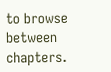to browse between chapters.